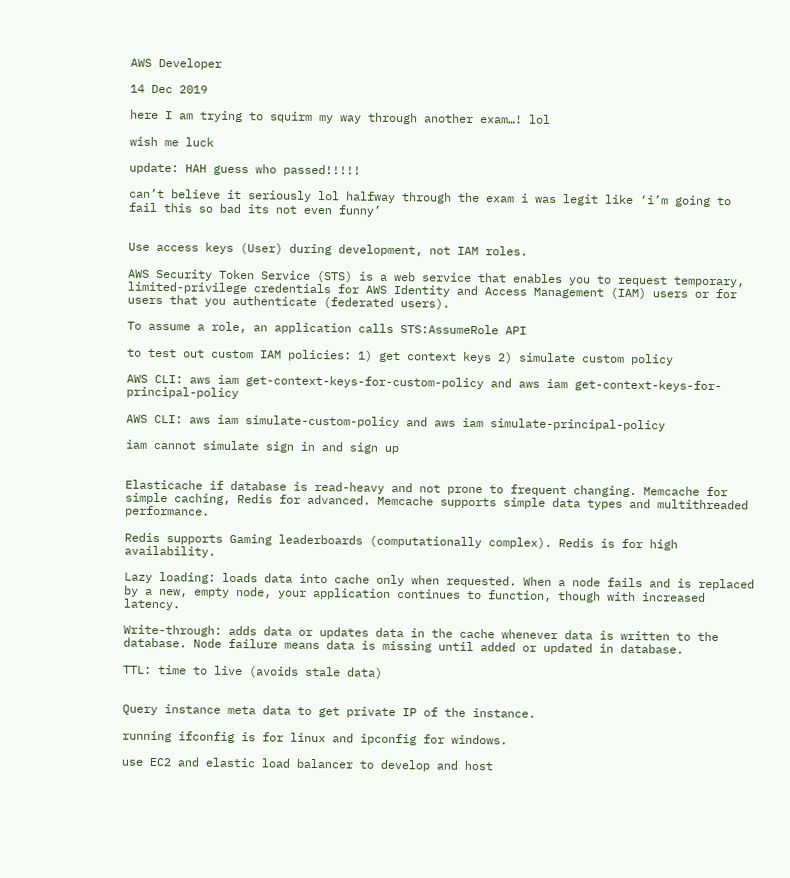AWS Developer

14 Dec 2019

here I am trying to squirm my way through another exam…! lol

wish me luck

update: HAH guess who passed!!!!!

can’t believe it seriously lol halfway through the exam i was legit like ‘i’m going to fail this so bad its not even funny’


Use access keys (User) during development, not IAM roles.

AWS Security Token Service (STS) is a web service that enables you to request temporary, limited-privilege credentials for AWS Identity and Access Management (IAM) users or for users that you authenticate (federated users).

To assume a role, an application calls STS:AssumeRole API

to test out custom IAM policies: 1) get context keys 2) simulate custom policy

AWS CLI: aws iam get-context-keys-for-custom-policy and aws iam get-context-keys-for-principal-policy

AWS CLI: aws iam simulate-custom-policy and aws iam simulate-principal-policy

iam cannot simulate sign in and sign up


Elasticache if database is read-heavy and not prone to frequent changing. Memcache for simple caching, Redis for advanced. Memcache supports simple data types and multithreaded performance.

Redis supports Gaming leaderboards (computationally complex). Redis is for high availability.

Lazy loading: loads data into cache only when requested. When a node fails and is replaced by a new, empty node, your application continues to function, though with increased latency.

Write-through: adds data or updates data in the cache whenever data is written to the database. Node failure means data is missing until added or updated in database.

TTL: time to live (avoids stale data)


Query instance meta data to get private IP of the instance.

running ifconfig is for linux and ipconfig for windows.

use EC2 and elastic load balancer to develop and host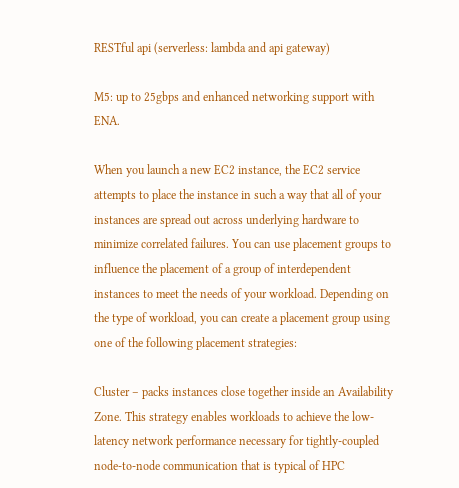RESTful api (serverless: lambda and api gateway)

M5: up to 25gbps and enhanced networking support with ENA.

When you launch a new EC2 instance, the EC2 service attempts to place the instance in such a way that all of your instances are spread out across underlying hardware to minimize correlated failures. You can use placement groups to influence the placement of a group of interdependent instances to meet the needs of your workload. Depending on the type of workload, you can create a placement group using one of the following placement strategies:

Cluster – packs instances close together inside an Availability Zone. This strategy enables workloads to achieve the low-latency network performance necessary for tightly-coupled node-to-node communication that is typical of HPC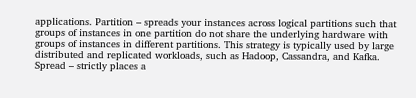applications. Partition – spreads your instances across logical partitions such that groups of instances in one partition do not share the underlying hardware with groups of instances in different partitions. This strategy is typically used by large distributed and replicated workloads, such as Hadoop, Cassandra, and Kafka. Spread – strictly places a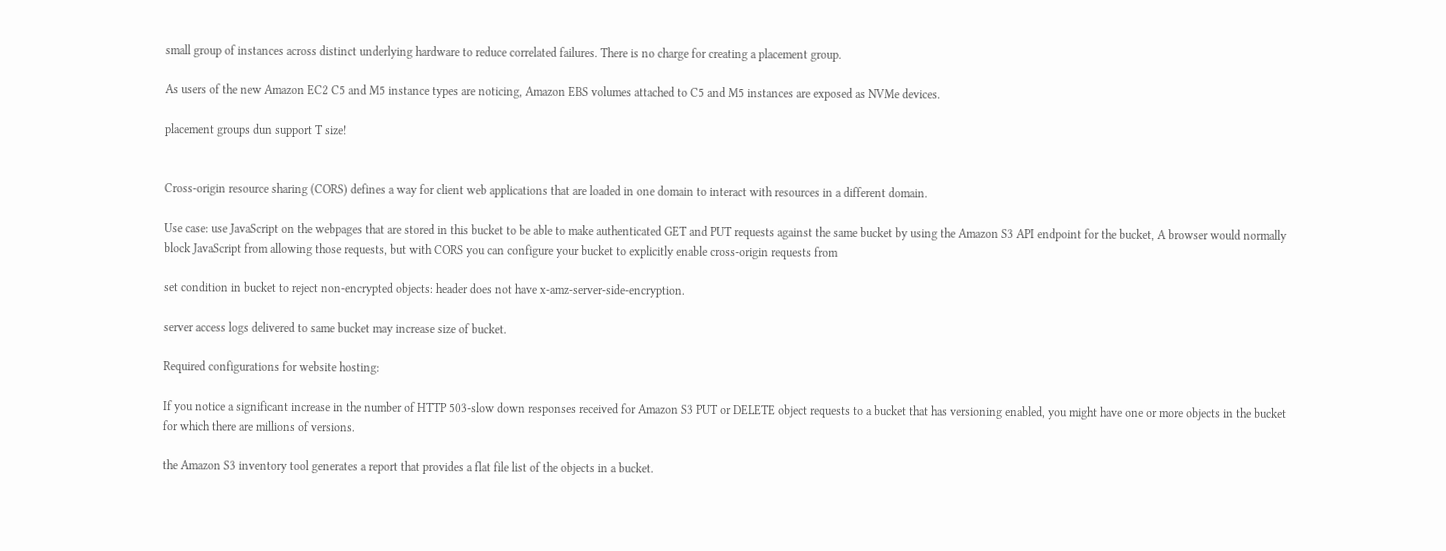small group of instances across distinct underlying hardware to reduce correlated failures. There is no charge for creating a placement group.

As users of the new Amazon EC2 C5 and M5 instance types are noticing, Amazon EBS volumes attached to C5 and M5 instances are exposed as NVMe devices.

placement groups dun support T size!


Cross-origin resource sharing (CORS) defines a way for client web applications that are loaded in one domain to interact with resources in a different domain.

Use case: use JavaScript on the webpages that are stored in this bucket to be able to make authenticated GET and PUT requests against the same bucket by using the Amazon S3 API endpoint for the bucket, A browser would normally block JavaScript from allowing those requests, but with CORS you can configure your bucket to explicitly enable cross-origin requests from

set condition in bucket to reject non-encrypted objects: header does not have x-amz-server-side-encryption.

server access logs delivered to same bucket may increase size of bucket.

Required configurations for website hosting:

If you notice a significant increase in the number of HTTP 503-slow down responses received for Amazon S3 PUT or DELETE object requests to a bucket that has versioning enabled, you might have one or more objects in the bucket for which there are millions of versions.

the Amazon S3 inventory tool generates a report that provides a flat file list of the objects in a bucket.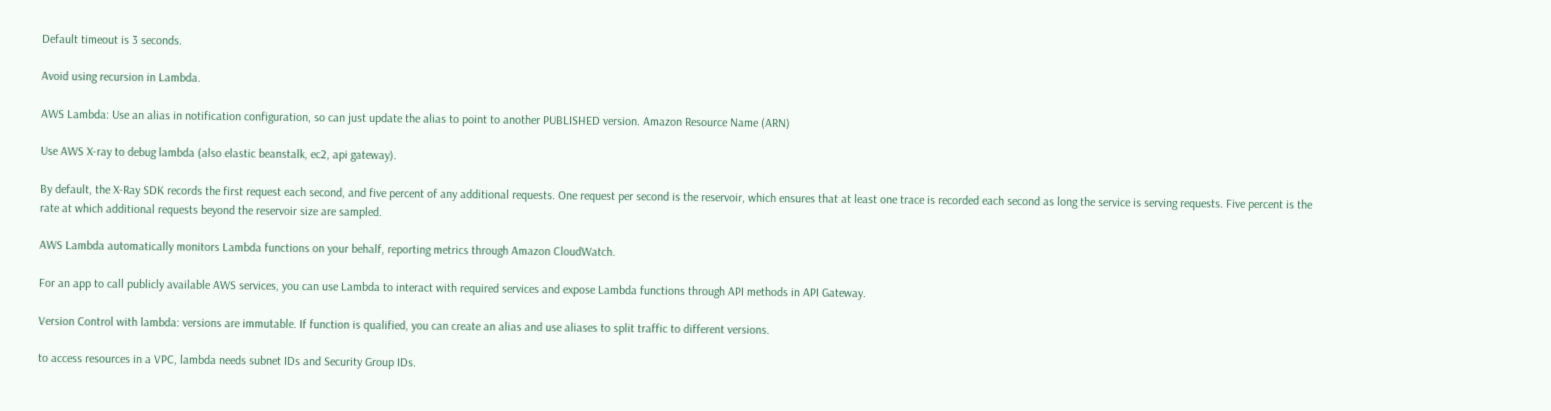Default timeout is 3 seconds.

Avoid using recursion in Lambda.

AWS Lambda: Use an alias in notification configuration, so can just update the alias to point to another PUBLISHED version. Amazon Resource Name (ARN)

Use AWS X-ray to debug lambda (also elastic beanstalk, ec2, api gateway).

By default, the X-Ray SDK records the first request each second, and five percent of any additional requests. One request per second is the reservoir, which ensures that at least one trace is recorded each second as long the service is serving requests. Five percent is the rate at which additional requests beyond the reservoir size are sampled.

AWS Lambda automatically monitors Lambda functions on your behalf, reporting metrics through Amazon CloudWatch.

For an app to call publicly available AWS services, you can use Lambda to interact with required services and expose Lambda functions through API methods in API Gateway.

Version Control with lambda: versions are immutable. If function is qualified, you can create an alias and use aliases to split traffic to different versions.

to access resources in a VPC, lambda needs subnet IDs and Security Group IDs.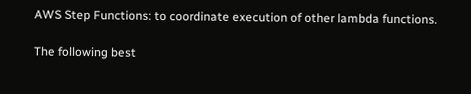AWS Step Functions: to coordinate execution of other lambda functions.

The following best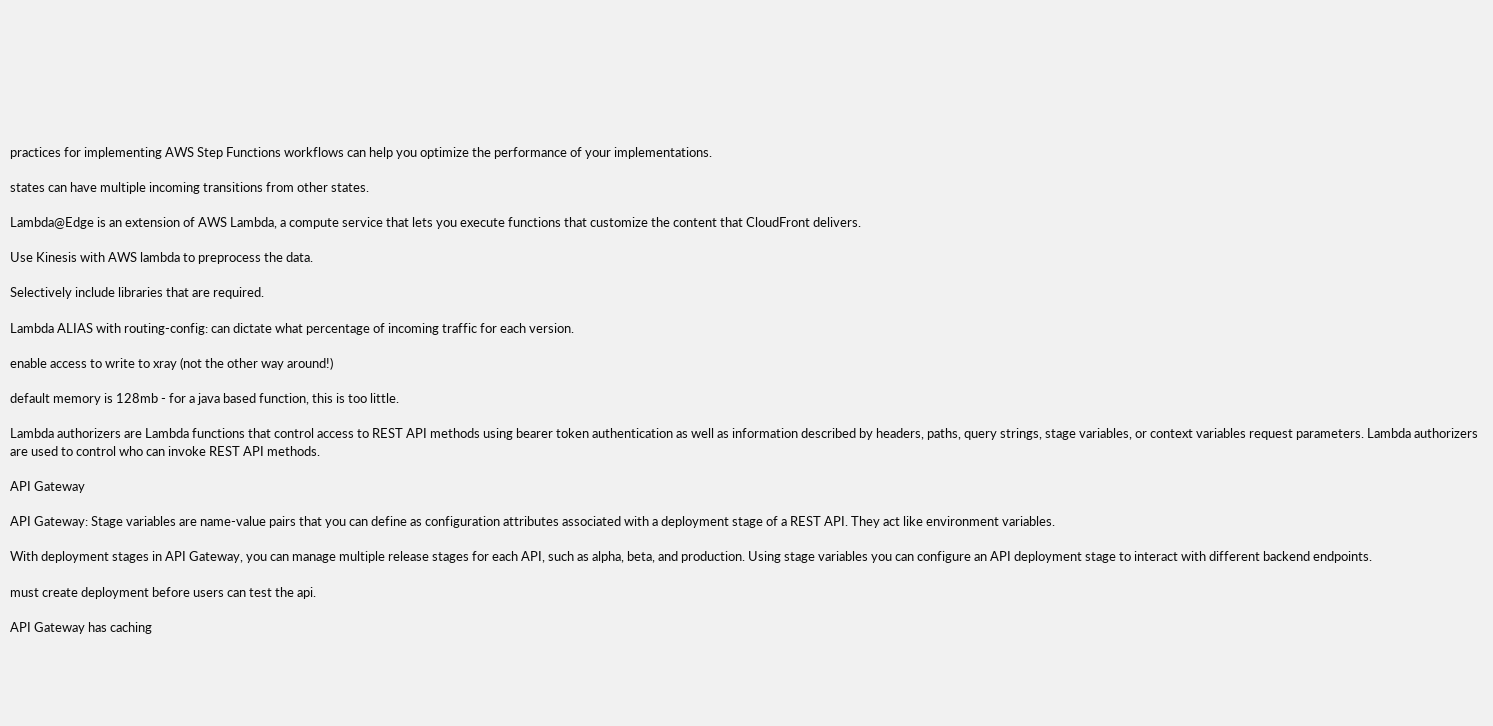practices for implementing AWS Step Functions workflows can help you optimize the performance of your implementations.

states can have multiple incoming transitions from other states.

Lambda@Edge is an extension of AWS Lambda, a compute service that lets you execute functions that customize the content that CloudFront delivers.

Use Kinesis with AWS lambda to preprocess the data.

Selectively include libraries that are required.

Lambda ALIAS with routing-config: can dictate what percentage of incoming traffic for each version.

enable access to write to xray (not the other way around!)

default memory is 128mb - for a java based function, this is too little.

Lambda authorizers are Lambda functions that control access to REST API methods using bearer token authentication as well as information described by headers, paths, query strings, stage variables, or context variables request parameters. Lambda authorizers are used to control who can invoke REST API methods.

API Gateway

API Gateway: Stage variables are name-value pairs that you can define as configuration attributes associated with a deployment stage of a REST API. They act like environment variables.

With deployment stages in API Gateway, you can manage multiple release stages for each API, such as alpha, beta, and production. Using stage variables you can configure an API deployment stage to interact with different backend endpoints.

must create deployment before users can test the api.

API Gateway has caching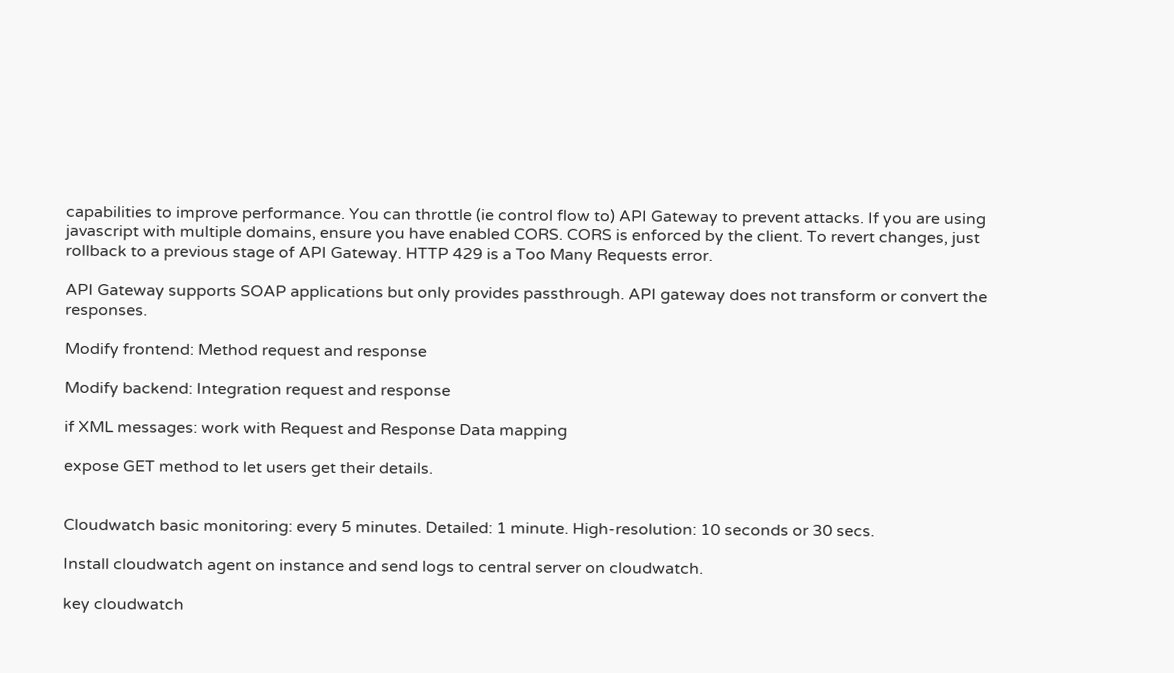capabilities to improve performance. You can throttle (ie control flow to) API Gateway to prevent attacks. If you are using javascript with multiple domains, ensure you have enabled CORS. CORS is enforced by the client. To revert changes, just rollback to a previous stage of API Gateway. HTTP 429 is a Too Many Requests error.

API Gateway supports SOAP applications but only provides passthrough. API gateway does not transform or convert the responses.

Modify frontend: Method request and response

Modify backend: Integration request and response

if XML messages: work with Request and Response Data mapping

expose GET method to let users get their details.


Cloudwatch basic monitoring: every 5 minutes. Detailed: 1 minute. High-resolution: 10 seconds or 30 secs.

Install cloudwatch agent on instance and send logs to central server on cloudwatch.

key cloudwatch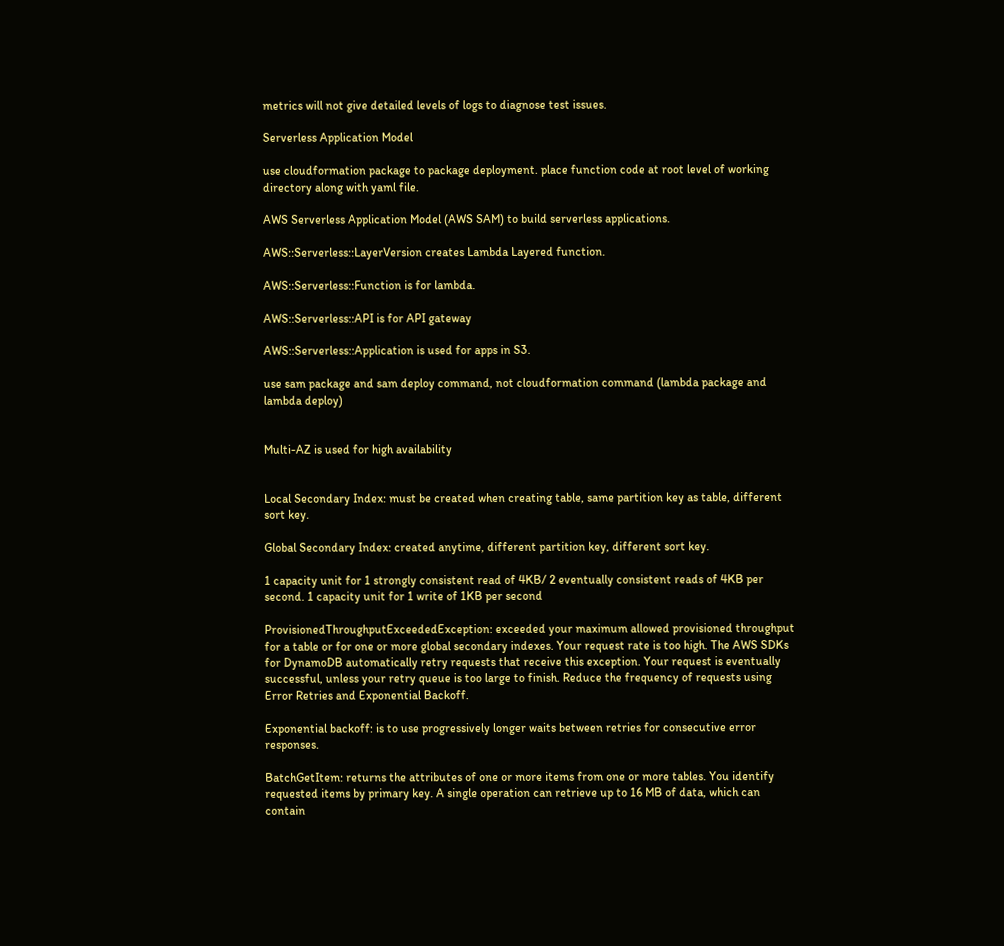metrics will not give detailed levels of logs to diagnose test issues.

Serverless Application Model

use cloudformation package to package deployment. place function code at root level of working directory along with yaml file.

AWS Serverless Application Model (AWS SAM) to build serverless applications.

AWS::Serverless::LayerVersion creates Lambda Layered function.

AWS::Serverless::Function is for lambda.

AWS::Serverless::API is for API gateway

AWS::Serverless::Application is used for apps in S3.

use sam package and sam deploy command, not cloudformation command (lambda package and lambda deploy)


Multi-AZ is used for high availability


Local Secondary Index: must be created when creating table, same partition key as table, different sort key.

Global Secondary Index: created anytime, different partition key, different sort key.

1 capacity unit for 1 strongly consistent read of 4KB/ 2 eventually consistent reads of 4KB per second. 1 capacity unit for 1 write of 1KB per second

ProvisionedThroughputExceededException: exceeded your maximum allowed provisioned throughput for a table or for one or more global secondary indexes. Your request rate is too high. The AWS SDKs for DynamoDB automatically retry requests that receive this exception. Your request is eventually successful, unless your retry queue is too large to finish. Reduce the frequency of requests using Error Retries and Exponential Backoff.

Exponential backoff: is to use progressively longer waits between retries for consecutive error responses.

BatchGetItem: returns the attributes of one or more items from one or more tables. You identify requested items by primary key. A single operation can retrieve up to 16 MB of data, which can contain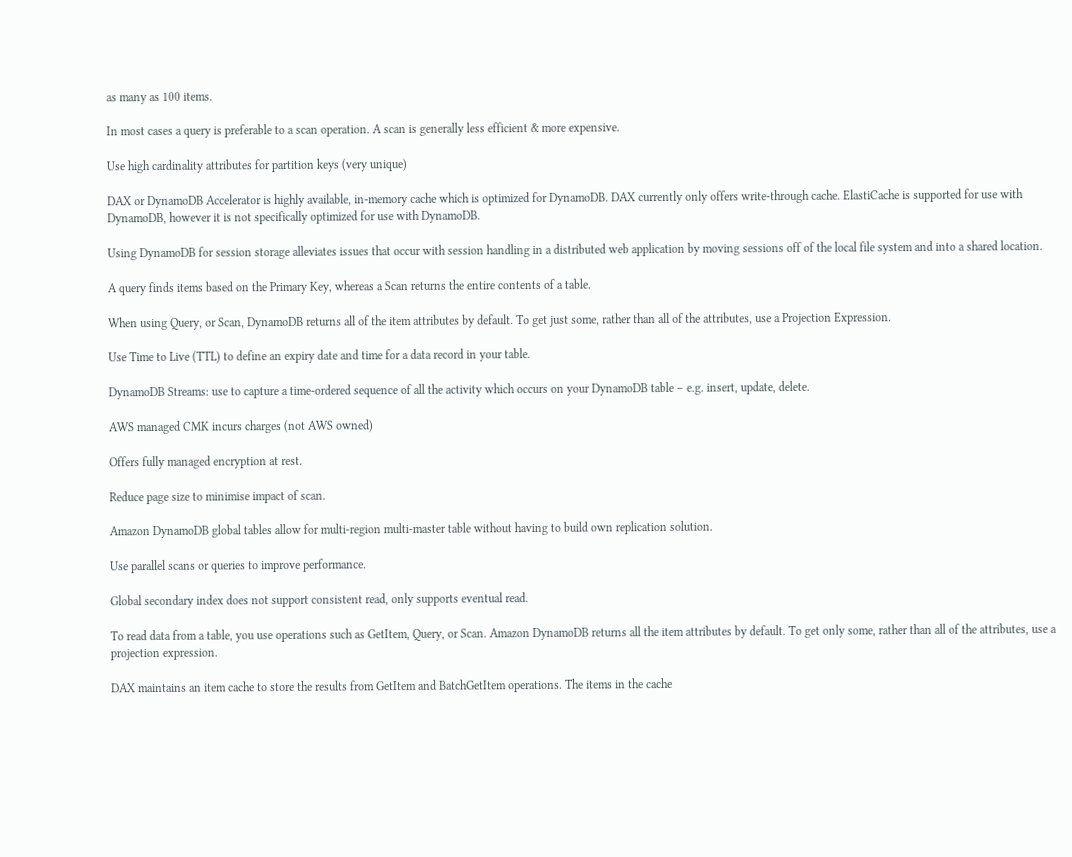as many as 100 items.

In most cases a query is preferable to a scan operation. A scan is generally less efficient & more expensive.

Use high cardinality attributes for partition keys (very unique)

DAX or DynamoDB Accelerator is highly available, in-memory cache which is optimized for DynamoDB. DAX currently only offers write-through cache. ElastiCache is supported for use with DynamoDB, however it is not specifically optimized for use with DynamoDB.

Using DynamoDB for session storage alleviates issues that occur with session handling in a distributed web application by moving sessions off of the local file system and into a shared location.

A query finds items based on the Primary Key, whereas a Scan returns the entire contents of a table.

When using Query, or Scan, DynamoDB returns all of the item attributes by default. To get just some, rather than all of the attributes, use a Projection Expression.

Use Time to Live (TTL) to define an expiry date and time for a data record in your table.

DynamoDB Streams: use to capture a time-ordered sequence of all the activity which occurs on your DynamoDB table – e.g. insert, update, delete.

AWS managed CMK incurs charges (not AWS owned)

Offers fully managed encryption at rest.

Reduce page size to minimise impact of scan.

Amazon DynamoDB global tables allow for multi-region multi-master table without having to build own replication solution.

Use parallel scans or queries to improve performance.

Global secondary index does not support consistent read, only supports eventual read.

To read data from a table, you use operations such as GetItem, Query, or Scan. Amazon DynamoDB returns all the item attributes by default. To get only some, rather than all of the attributes, use a projection expression.

DAX maintains an item cache to store the results from GetItem and BatchGetItem operations. The items in the cache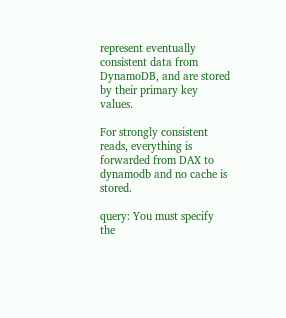represent eventually consistent data from DynamoDB, and are stored by their primary key values.

For strongly consistent reads, everything is forwarded from DAX to dynamodb and no cache is stored.

query: You must specify the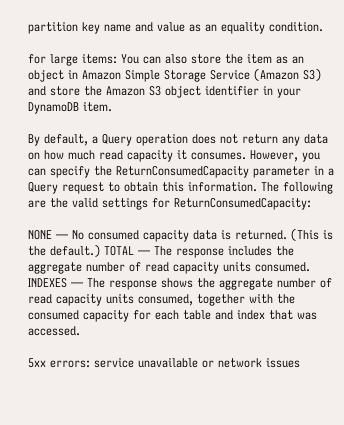partition key name and value as an equality condition.

for large items: You can also store the item as an object in Amazon Simple Storage Service (Amazon S3) and store the Amazon S3 object identifier in your DynamoDB item.

By default, a Query operation does not return any data on how much read capacity it consumes. However, you can specify the ReturnConsumedCapacity parameter in a Query request to obtain this information. The following are the valid settings for ReturnConsumedCapacity:

NONE — No consumed capacity data is returned. (This is the default.) TOTAL — The response includes the aggregate number of read capacity units consumed. INDEXES — The response shows the aggregate number of read capacity units consumed, together with the consumed capacity for each table and index that was accessed.

5xx errors: service unavailable or network issues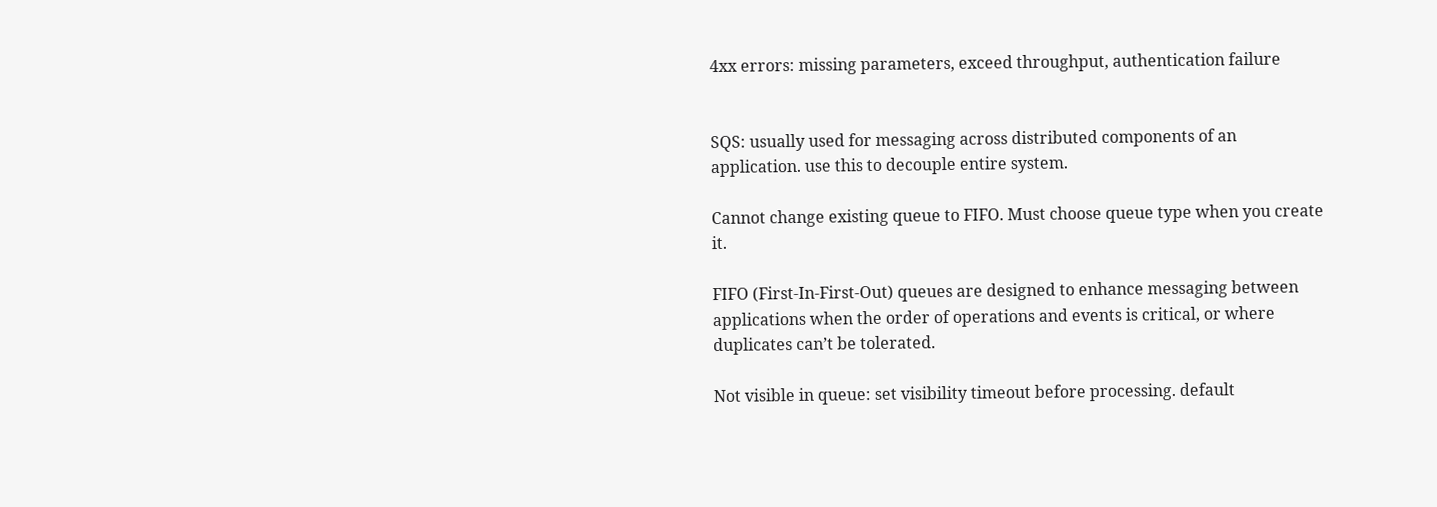4xx errors: missing parameters, exceed throughput, authentication failure


SQS: usually used for messaging across distributed components of an application. use this to decouple entire system.

Cannot change existing queue to FIFO. Must choose queue type when you create it.

FIFO (First-In-First-Out) queues are designed to enhance messaging between applications when the order of operations and events is critical, or where duplicates can’t be tolerated.

Not visible in queue: set visibility timeout before processing. default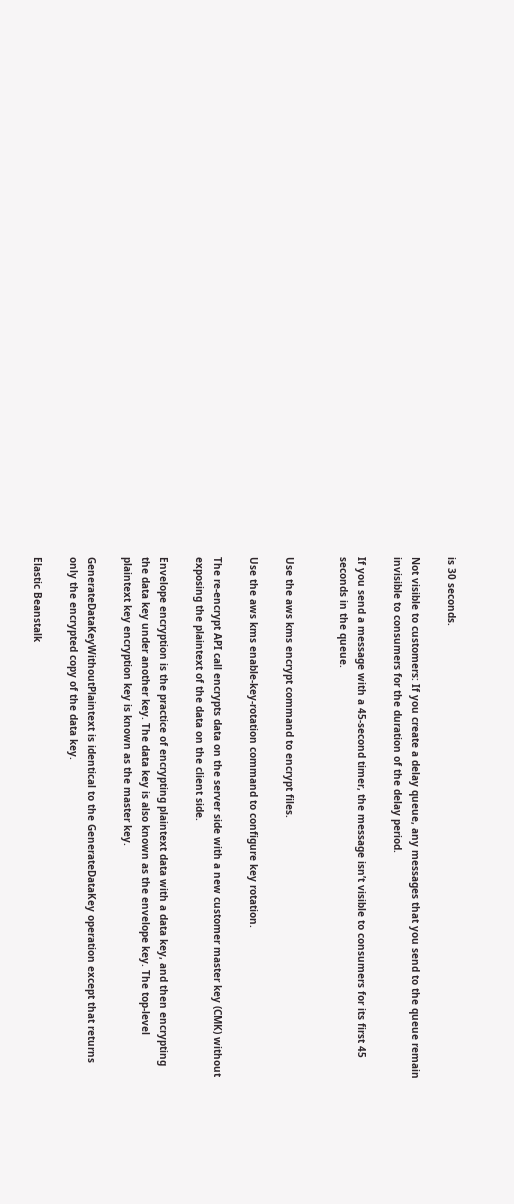is 30 seconds.

Not visible to customers: If you create a delay queue, any messages that you send to the queue remain invisible to consumers for the duration of the delay period.

If you send a message with a 45-second timer, the message isn’t visible to consumers for its first 45 seconds in the queue.


Use the aws kms encrypt command to encrypt files.

Use the aws kms enable-key-rotation command to configure key rotation.

The re-encrypt API call encrypts data on the server side with a new customer master key (CMK) without exposing the plaintext of the data on the client side.

Envelope encryption is the practice of encrypting plaintext data with a data key, and then encrypting the data key under another key. The data key is also known as the envelope key. The top-level plaintext key encryption key is known as the master key.

GenerateDataKeyWithoutPlaintext is identical to the GenerateDataKey operation except that returns only the encrypted copy of the data key.

Elastic Beanstalk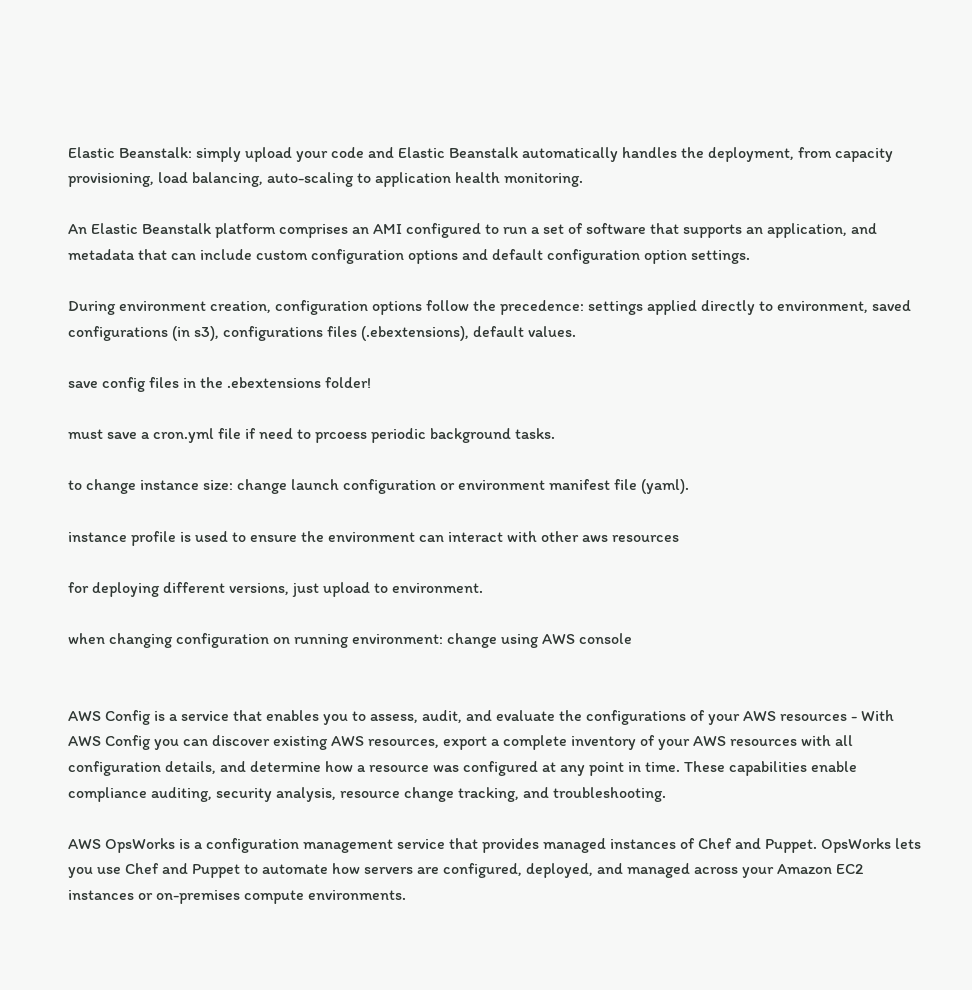Elastic Beanstalk: simply upload your code and Elastic Beanstalk automatically handles the deployment, from capacity provisioning, load balancing, auto-scaling to application health monitoring.

An Elastic Beanstalk platform comprises an AMI configured to run a set of software that supports an application, and metadata that can include custom configuration options and default configuration option settings.

During environment creation, configuration options follow the precedence: settings applied directly to environment, saved configurations (in s3), configurations files (.ebextensions), default values.

save config files in the .ebextensions folder!

must save a cron.yml file if need to prcoess periodic background tasks.

to change instance size: change launch configuration or environment manifest file (yaml).

instance profile is used to ensure the environment can interact with other aws resources

for deploying different versions, just upload to environment.

when changing configuration on running environment: change using AWS console


AWS Config is a service that enables you to assess, audit, and evaluate the configurations of your AWS resources - With AWS Config you can discover existing AWS resources, export a complete inventory of your AWS resources with all configuration details, and determine how a resource was configured at any point in time. These capabilities enable compliance auditing, security analysis, resource change tracking, and troubleshooting.

AWS OpsWorks is a configuration management service that provides managed instances of Chef and Puppet. OpsWorks lets you use Chef and Puppet to automate how servers are configured, deployed, and managed across your Amazon EC2 instances or on-premises compute environments.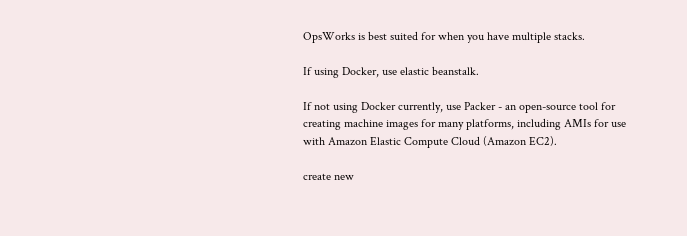OpsWorks is best suited for when you have multiple stacks.

If using Docker, use elastic beanstalk.

If not using Docker currently, use Packer - an open-source tool for creating machine images for many platforms, including AMIs for use with Amazon Elastic Compute Cloud (Amazon EC2).

create new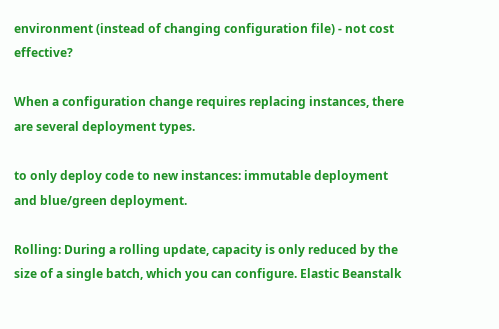environment (instead of changing configuration file) - not cost effective?

When a configuration change requires replacing instances, there are several deployment types.

to only deploy code to new instances: immutable deployment and blue/green deployment.

Rolling: During a rolling update, capacity is only reduced by the size of a single batch, which you can configure. Elastic Beanstalk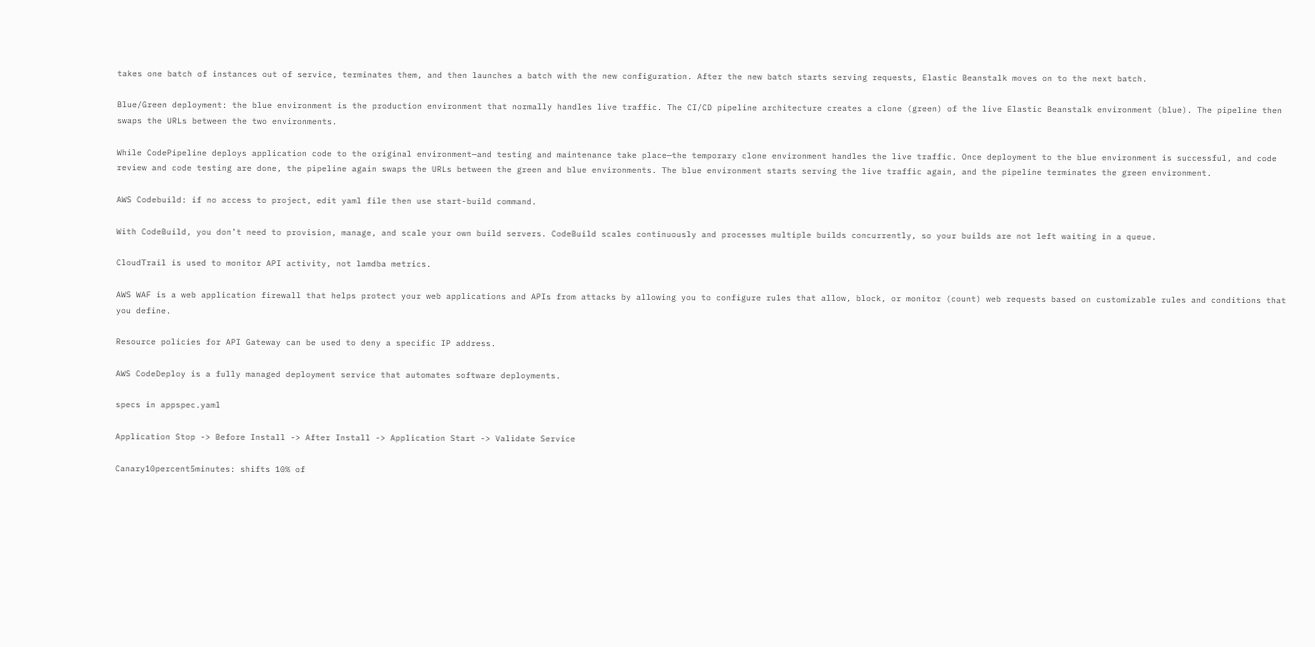takes one batch of instances out of service, terminates them, and then launches a batch with the new configuration. After the new batch starts serving requests, Elastic Beanstalk moves on to the next batch.

Blue/Green deployment: the blue environment is the production environment that normally handles live traffic. The CI/CD pipeline architecture creates a clone (green) of the live Elastic Beanstalk environment (blue). The pipeline then swaps the URLs between the two environments.

While CodePipeline deploys application code to the original environment—and testing and maintenance take place—the temporary clone environment handles the live traffic. Once deployment to the blue environment is successful, and code review and code testing are done, the pipeline again swaps the URLs between the green and blue environments. The blue environment starts serving the live traffic again, and the pipeline terminates the green environment.

AWS Codebuild: if no access to project, edit yaml file then use start-build command.

With CodeBuild, you don’t need to provision, manage, and scale your own build servers. CodeBuild scales continuously and processes multiple builds concurrently, so your builds are not left waiting in a queue.

CloudTrail is used to monitor API activity, not lamdba metrics.

AWS WAF is a web application firewall that helps protect your web applications and APIs from attacks by allowing you to configure rules that allow, block, or monitor (count) web requests based on customizable rules and conditions that you define.

Resource policies for API Gateway can be used to deny a specific IP address.

AWS CodeDeploy is a fully managed deployment service that automates software deployments.

specs in appspec.yaml

Application Stop -> Before Install -> After Install -> Application Start -> Validate Service

Canary10percent5minutes: shifts 10% of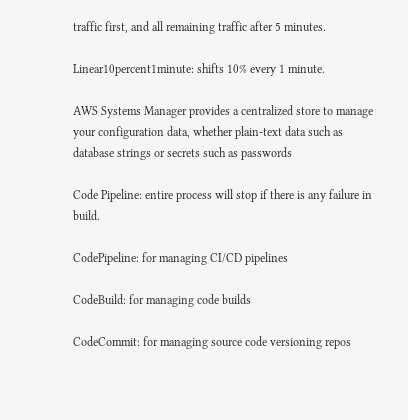traffic first, and all remaining traffic after 5 minutes.

Linear10percent1minute: shifts 10% every 1 minute.

AWS Systems Manager provides a centralized store to manage your configuration data, whether plain-text data such as database strings or secrets such as passwords

Code Pipeline: entire process will stop if there is any failure in build.

CodePipeline: for managing CI/CD pipelines

CodeBuild: for managing code builds

CodeCommit: for managing source code versioning repos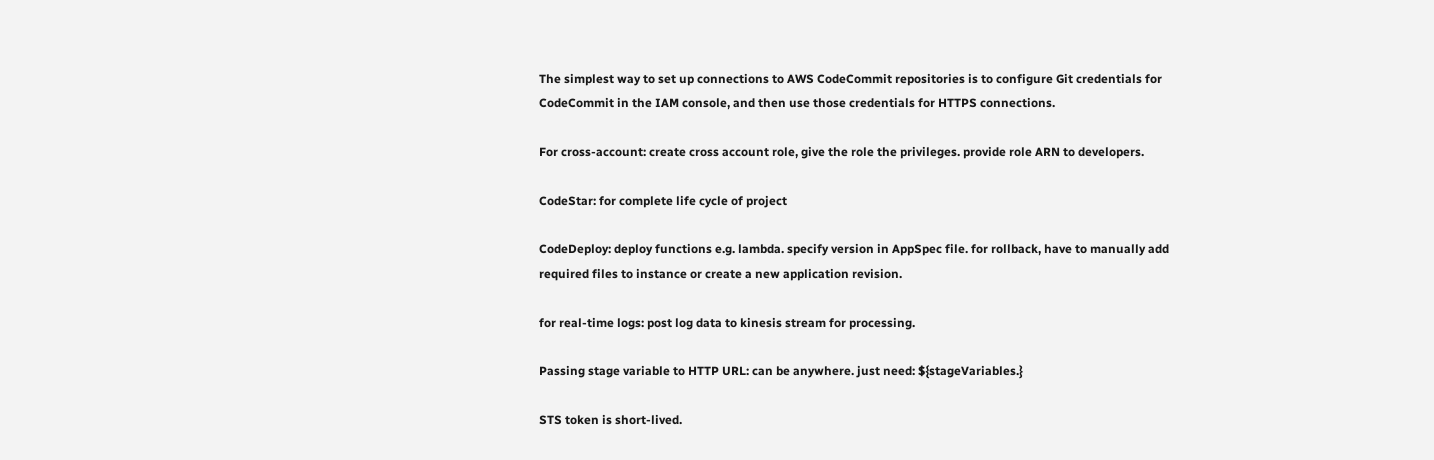The simplest way to set up connections to AWS CodeCommit repositories is to configure Git credentials for CodeCommit in the IAM console, and then use those credentials for HTTPS connections.

For cross-account: create cross account role, give the role the privileges. provide role ARN to developers.

CodeStar: for complete life cycle of project

CodeDeploy: deploy functions e.g. lambda. specify version in AppSpec file. for rollback, have to manually add required files to instance or create a new application revision.

for real-time logs: post log data to kinesis stream for processing.

Passing stage variable to HTTP URL: can be anywhere. just need: ${stageVariables.}

STS token is short-lived.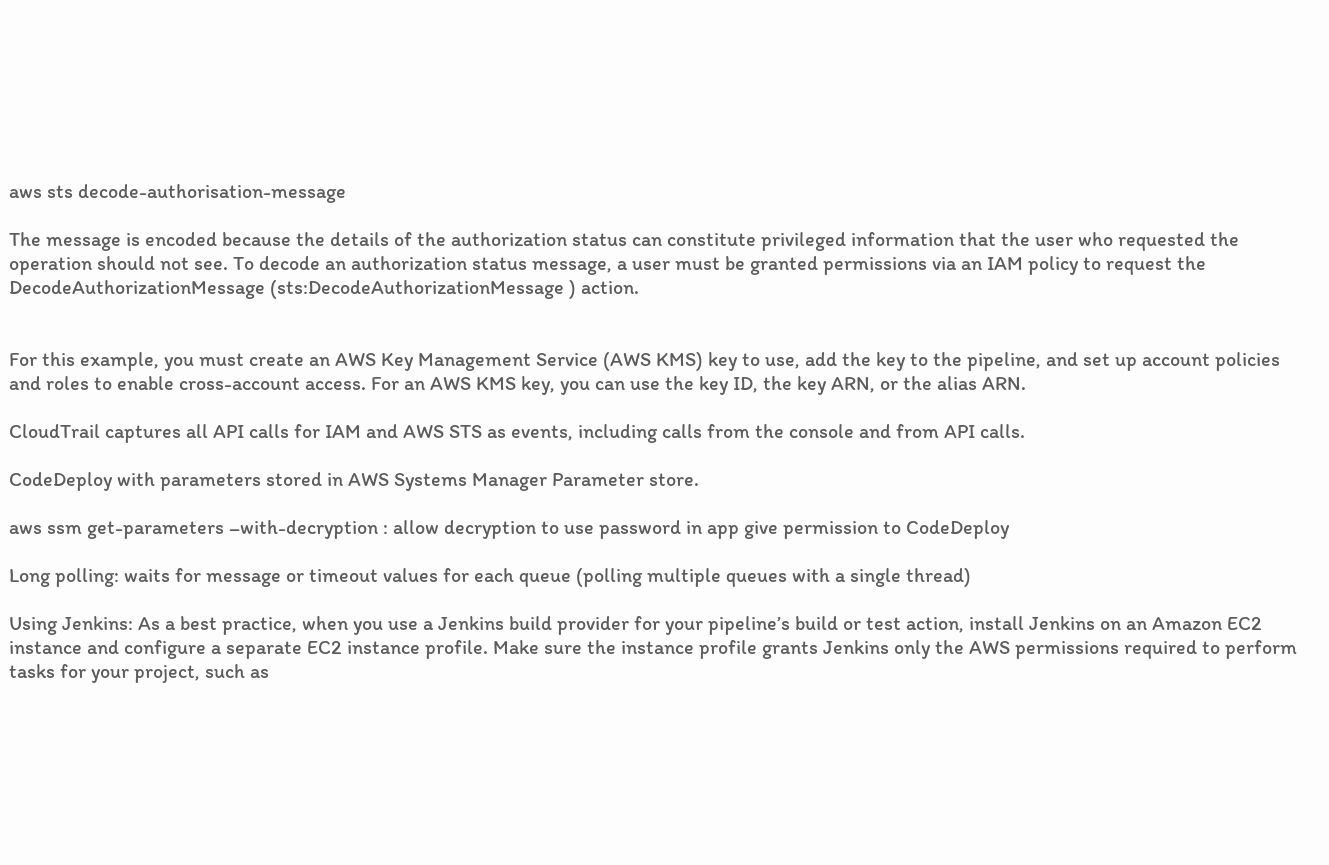aws sts decode-authorisation-message

The message is encoded because the details of the authorization status can constitute privileged information that the user who requested the operation should not see. To decode an authorization status message, a user must be granted permissions via an IAM policy to request the DecodeAuthorizationMessage (sts:DecodeAuthorizationMessage ) action.


For this example, you must create an AWS Key Management Service (AWS KMS) key to use, add the key to the pipeline, and set up account policies and roles to enable cross-account access. For an AWS KMS key, you can use the key ID, the key ARN, or the alias ARN.

CloudTrail captures all API calls for IAM and AWS STS as events, including calls from the console and from API calls.

CodeDeploy with parameters stored in AWS Systems Manager Parameter store.

aws ssm get-parameters –with-decryption : allow decryption to use password in app give permission to CodeDeploy

Long polling: waits for message or timeout values for each queue (polling multiple queues with a single thread)

Using Jenkins: As a best practice, when you use a Jenkins build provider for your pipeline’s build or test action, install Jenkins on an Amazon EC2 instance and configure a separate EC2 instance profile. Make sure the instance profile grants Jenkins only the AWS permissions required to perform tasks for your project, such as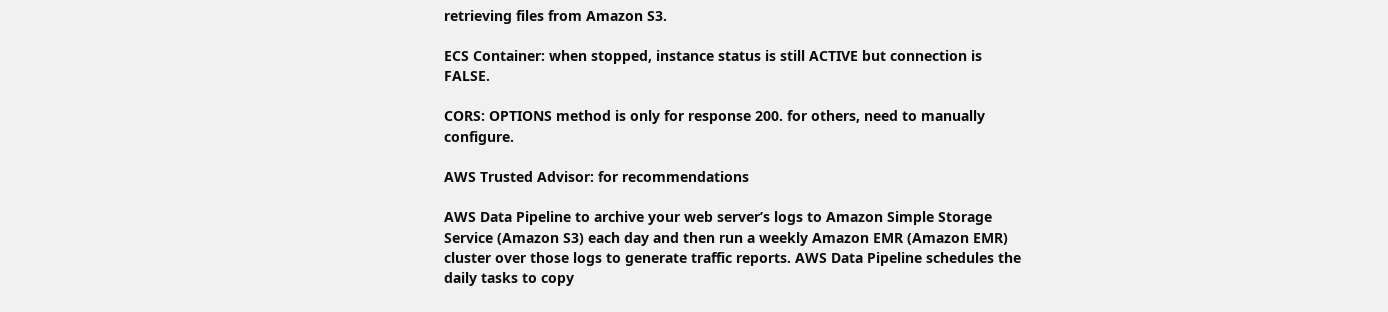retrieving files from Amazon S3.

ECS Container: when stopped, instance status is still ACTIVE but connection is FALSE.

CORS: OPTIONS method is only for response 200. for others, need to manually configure.

AWS Trusted Advisor: for recommendations

AWS Data Pipeline to archive your web server’s logs to Amazon Simple Storage Service (Amazon S3) each day and then run a weekly Amazon EMR (Amazon EMR) cluster over those logs to generate traffic reports. AWS Data Pipeline schedules the daily tasks to copy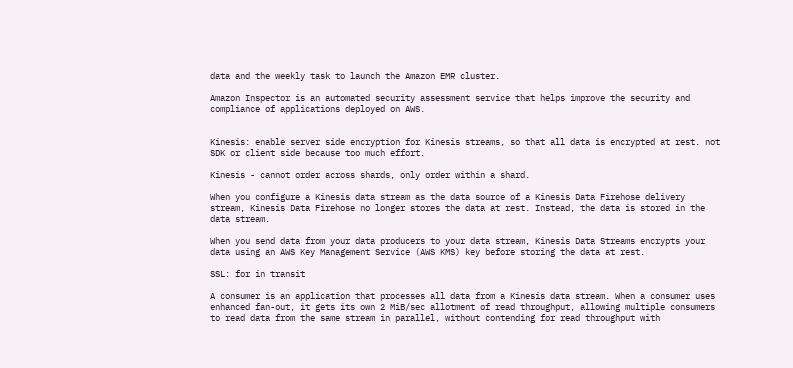data and the weekly task to launch the Amazon EMR cluster.

Amazon Inspector is an automated security assessment service that helps improve the security and compliance of applications deployed on AWS.


Kinesis: enable server side encryption for Kinesis streams, so that all data is encrypted at rest. not SDK or client side because too much effort.

Kinesis - cannot order across shards, only order within a shard.

When you configure a Kinesis data stream as the data source of a Kinesis Data Firehose delivery stream, Kinesis Data Firehose no longer stores the data at rest. Instead, the data is stored in the data stream.

When you send data from your data producers to your data stream, Kinesis Data Streams encrypts your data using an AWS Key Management Service (AWS KMS) key before storing the data at rest.

SSL: for in transit

A consumer is an application that processes all data from a Kinesis data stream. When a consumer uses enhanced fan-out, it gets its own 2 MiB/sec allotment of read throughput, allowing multiple consumers to read data from the same stream in parallel, without contending for read throughput with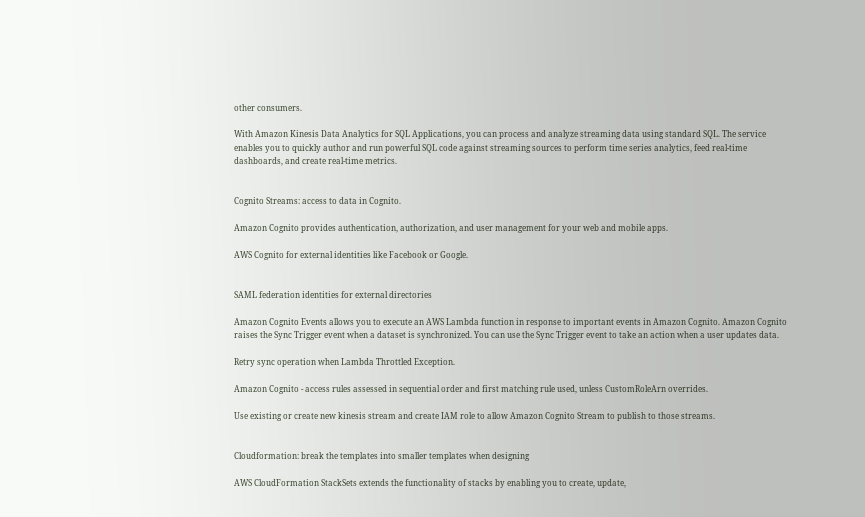other consumers.

With Amazon Kinesis Data Analytics for SQL Applications, you can process and analyze streaming data using standard SQL. The service enables you to quickly author and run powerful SQL code against streaming sources to perform time series analytics, feed real-time dashboards, and create real-time metrics.


Cognito Streams: access to data in Cognito.

Amazon Cognito provides authentication, authorization, and user management for your web and mobile apps.

AWS Cognito for external identities like Facebook or Google.


SAML federation identities for external directories

Amazon Cognito Events allows you to execute an AWS Lambda function in response to important events in Amazon Cognito. Amazon Cognito raises the Sync Trigger event when a dataset is synchronized. You can use the Sync Trigger event to take an action when a user updates data.

Retry sync operation when Lambda Throttled Exception.

Amazon Cognito - access rules assessed in sequential order and first matching rule used, unless CustomRoleArn overrides.

Use existing or create new kinesis stream and create IAM role to allow Amazon Cognito Stream to publish to those streams.


Cloudformation: break the templates into smaller templates when designing

AWS CloudFormation StackSets extends the functionality of stacks by enabling you to create, update,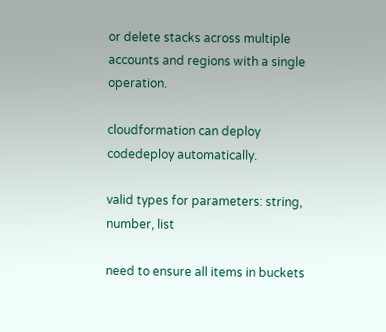or delete stacks across multiple accounts and regions with a single operation.

cloudformation can deploy codedeploy automatically.

valid types for parameters: string, number, list

need to ensure all items in buckets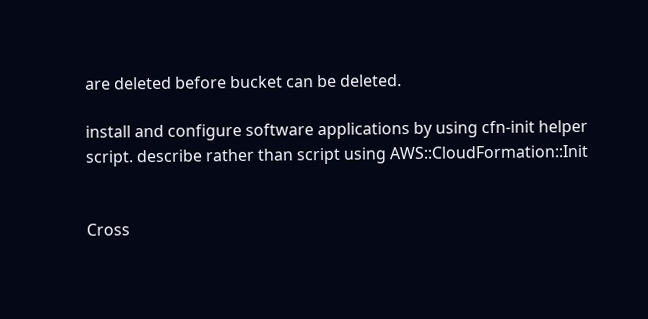are deleted before bucket can be deleted.

install and configure software applications by using cfn-init helper script. describe rather than script using AWS::CloudFormation::Init


Cross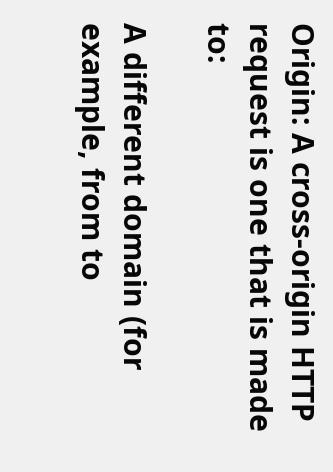Origin: A cross-origin HTTP request is one that is made to:

A different domain (for example, from to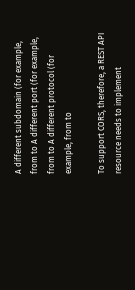A different subdomain (for example, from to A different port (for example, from to A different protocol (for example, from to

To support CORS, therefore, a REST API resource needs to implement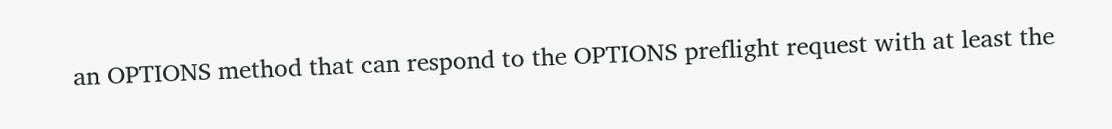an OPTIONS method that can respond to the OPTIONS preflight request with at least the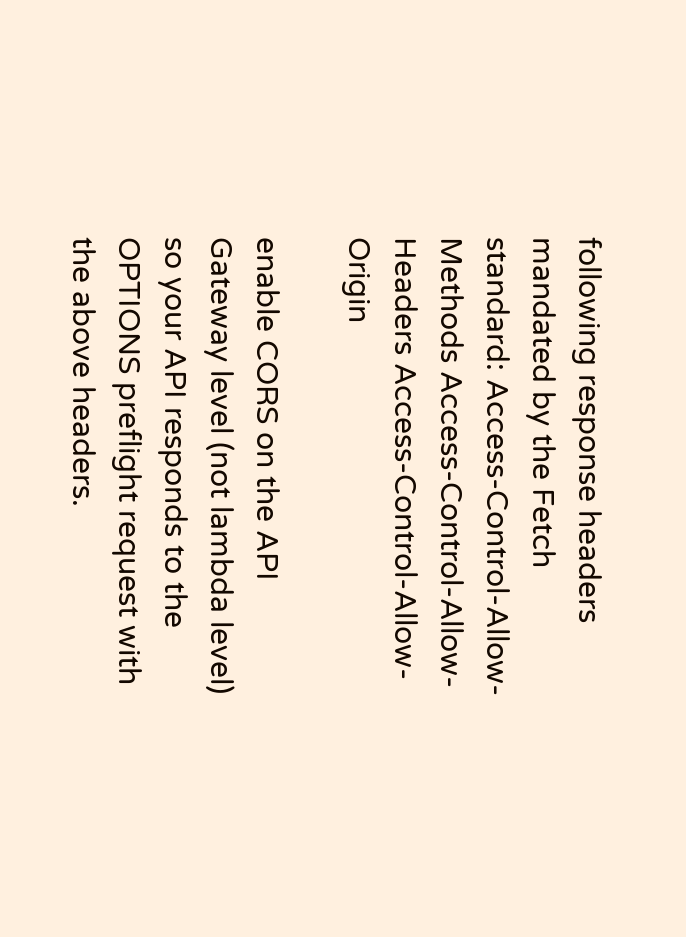following response headers mandated by the Fetch standard: Access-Control-Allow-Methods Access-Control-Allow-Headers Access-Control-Allow-Origin

enable CORS on the API Gateway level (not lambda level) so your API responds to the OPTIONS preflight request with the above headers.